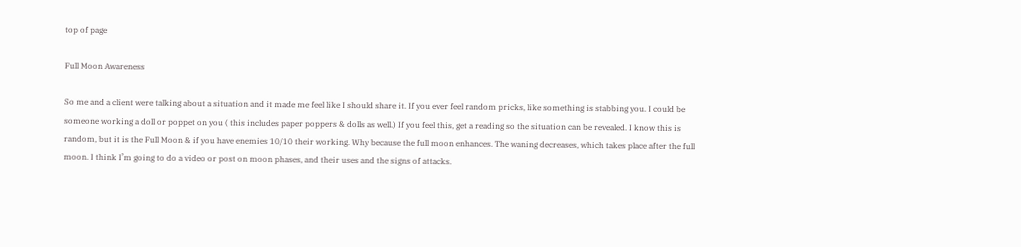top of page

Full Moon Awareness

So me and a client were talking about a situation and it made me feel like I should share it. If you ever feel random pricks, like something is stabbing you. I could be someone working a doll or poppet on you ( this includes paper poppers & dolls as well.) If you feel this, get a reading so the situation can be revealed. I know this is random, but it is the Full Moon & if you have enemies 10/10 their working. Why because the full moon enhances. The waning decreases, which takes place after the full moon. I think I’m going to do a video or post on moon phases, and their uses and the signs of attacks.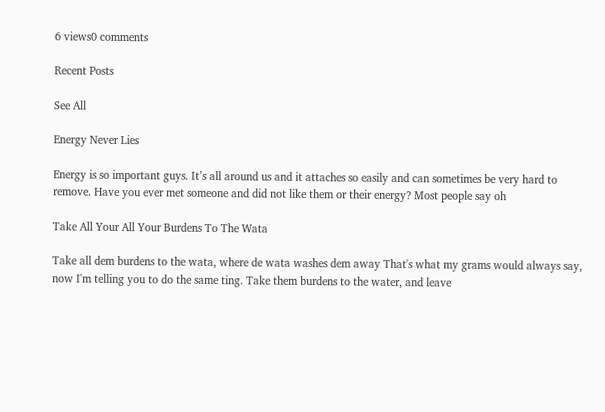6 views0 comments

Recent Posts

See All

Energy Never Lies

Energy is so important guys. It’s all around us and it attaches so easily and can sometimes be very hard to remove. Have you ever met someone and did not like them or their energy? Most people say oh

Take All Your All Your Burdens To The Wata

Take all dem burdens to the wata, where de wata washes dem away That's what my grams would always say, now I'm telling you to do the same ting. Take them burdens to the water, and leave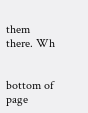them there. Wh


bottom of page